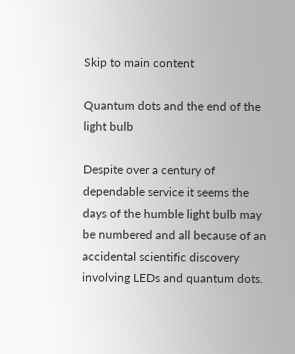Skip to main content

Quantum dots and the end of the light bulb

Despite over a century of dependable service it seems the days of the humble light bulb may be numbered and all because of an accidental scientific discovery involving LEDs and quantum dots.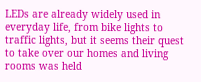LEDs are already widely used in everyday life, from bike lights to traffic lights, but it seems their quest to take over our homes and living rooms was held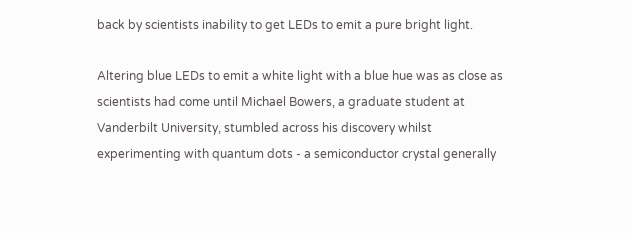back by scientists inability to get LEDs to emit a pure bright light.

Altering blue LEDs to emit a white light with a blue hue was as close as scientists had come until Michael Bowers, a graduate student at Vanderbilt University, stumbled across his discovery whilst experimenting with quantum dots - a semiconductor crystal generally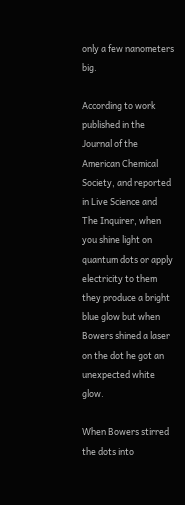only a few nanometers big.

According to work published in the Journal of the American Chemical Society, and reported in Live Science and The Inquirer, when you shine light on quantum dots or apply electricity to them they produce a bright blue glow but when Bowers shined a laser on the dot he got an unexpected white glow.

When Bowers stirred the dots into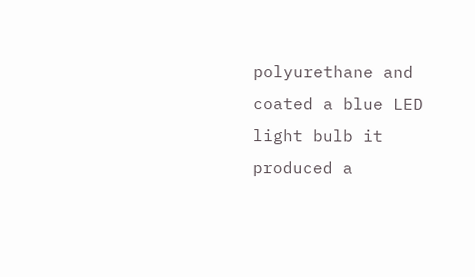polyurethane and coated a blue LED light bulb it produced a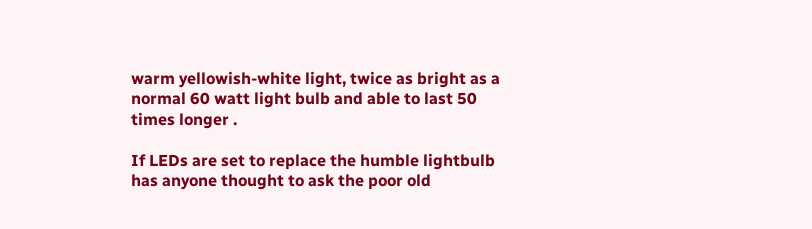warm yellowish-white light, twice as bright as a normal 60 watt light bulb and able to last 50 times longer .

If LEDs are set to replace the humble lightbulb has anyone thought to ask the poor old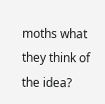moths what they think of the idea?